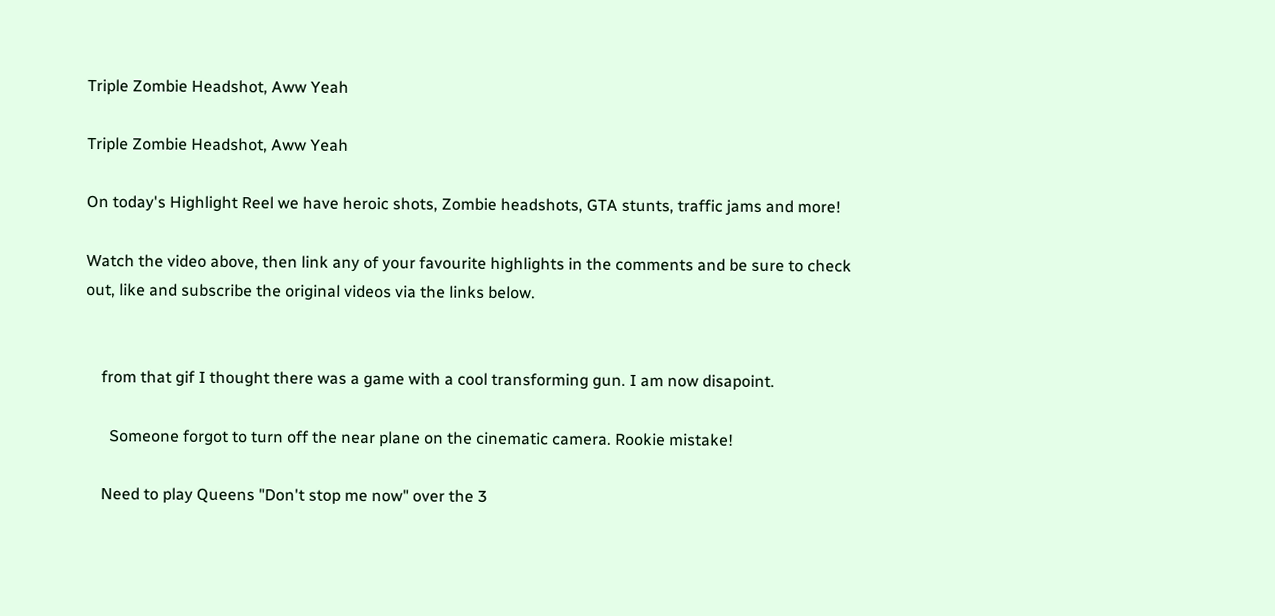Triple Zombie Headshot, Aww Yeah

Triple Zombie Headshot, Aww Yeah

On today's Highlight Reel we have heroic shots, Zombie headshots, GTA stunts, traffic jams and more!

Watch the video above, then link any of your favourite highlights in the comments and be sure to check out, like and subscribe the original videos via the links below.


    from that gif I thought there was a game with a cool transforming gun. I am now disapoint.

      Someone forgot to turn off the near plane on the cinematic camera. Rookie mistake!

    Need to play Queens "Don't stop me now" over the 3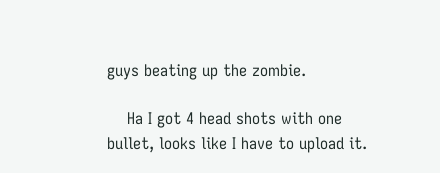guys beating up the zombie.

    Ha I got 4 head shots with one bullet, looks like I have to upload it.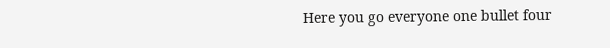Here you go everyone one bullet four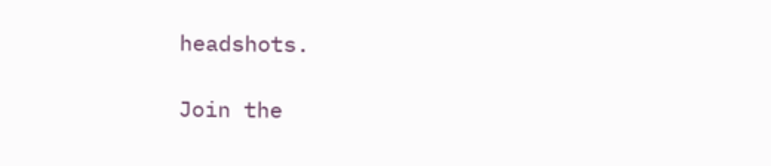headshots.

Join the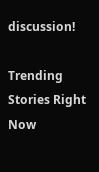discussion!

Trending Stories Right Now